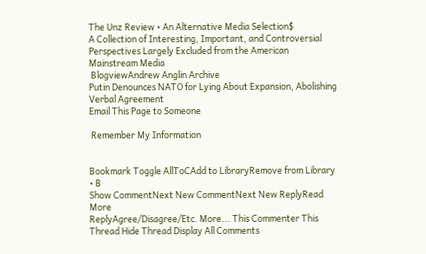The Unz Review • An Alternative Media Selection$
A Collection of Interesting, Important, and Controversial Perspectives Largely Excluded from the American Mainstream Media
 BlogviewAndrew Anglin Archive
Putin Denounces NATO for Lying About Expansion, Abolishing Verbal Agreement
Email This Page to Someone

 Remember My Information


Bookmark Toggle AllToCAdd to LibraryRemove from Library • B
Show CommentNext New CommentNext New ReplyRead More
ReplyAgree/Disagree/Etc. More... This Commenter This Thread Hide Thread Display All Comments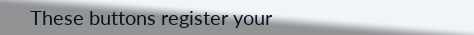These buttons register your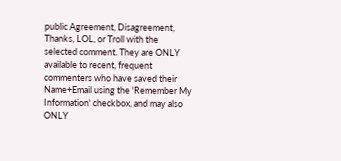public Agreement, Disagreement, Thanks, LOL, or Troll with the selected comment. They are ONLY available to recent, frequent commenters who have saved their Name+Email using the 'Remember My Information' checkbox, and may also ONLY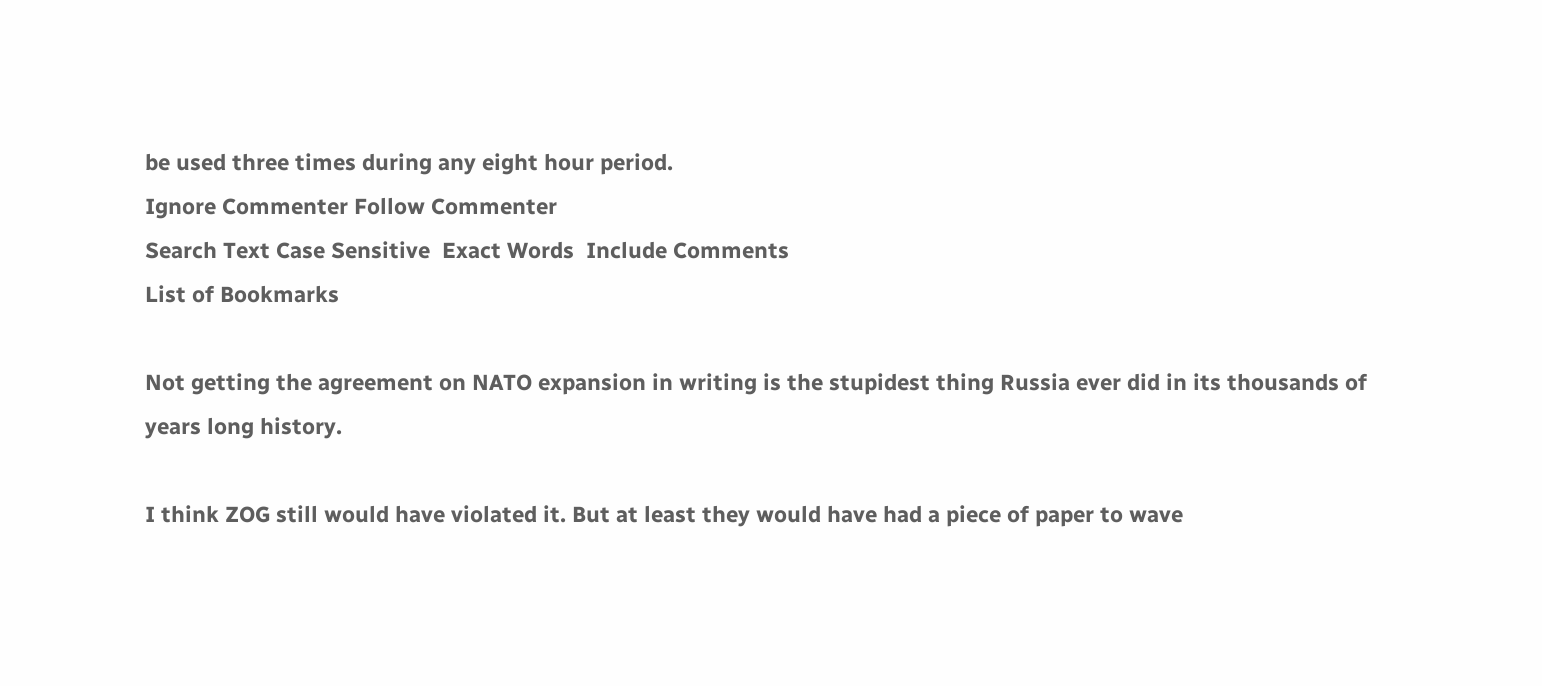be used three times during any eight hour period.
Ignore Commenter Follow Commenter
Search Text Case Sensitive  Exact Words  Include Comments
List of Bookmarks

Not getting the agreement on NATO expansion in writing is the stupidest thing Russia ever did in its thousands of years long history.

I think ZOG still would have violated it. But at least they would have had a piece of paper to wave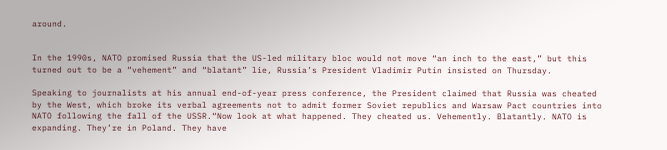around.


In the 1990s, NATO promised Russia that the US-led military bloc would not move “an inch to the east,” but this turned out to be a “vehement” and “blatant” lie, Russia’s President Vladimir Putin insisted on Thursday.

Speaking to journalists at his annual end-of-year press conference, the President claimed that Russia was cheated by the West, which broke its verbal agreements not to admit former Soviet republics and Warsaw Pact countries into NATO following the fall of the USSR.“Now look at what happened. They cheated us. Vehemently. Blatantly. NATO is expanding. They’re in Poland. They have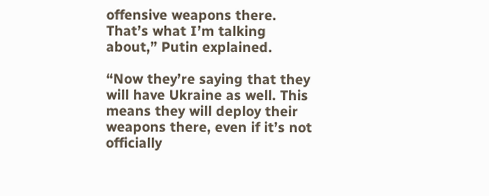offensive weapons there. That’s what I’m talking about,” Putin explained.

“Now they’re saying that they will have Ukraine as well. This means they will deploy their weapons there, even if it’s not officially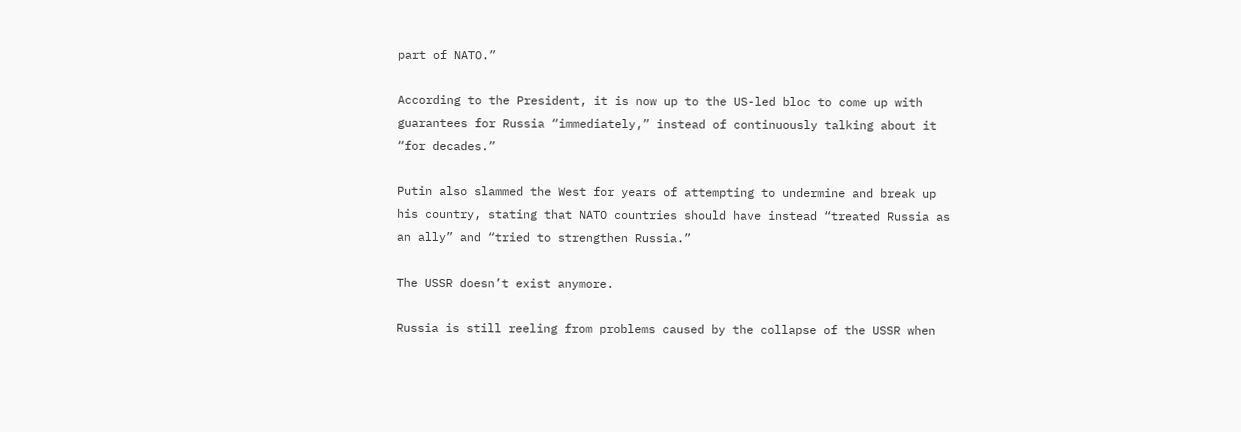part of NATO.”

According to the President, it is now up to the US-led bloc to come up with guarantees for Russia “immediately,” instead of continuously talking about it “for decades.”

Putin also slammed the West for years of attempting to undermine and break up his country, stating that NATO countries should have instead “treated Russia as an ally” and “tried to strengthen Russia.”

The USSR doesn’t exist anymore.

Russia is still reeling from problems caused by the collapse of the USSR when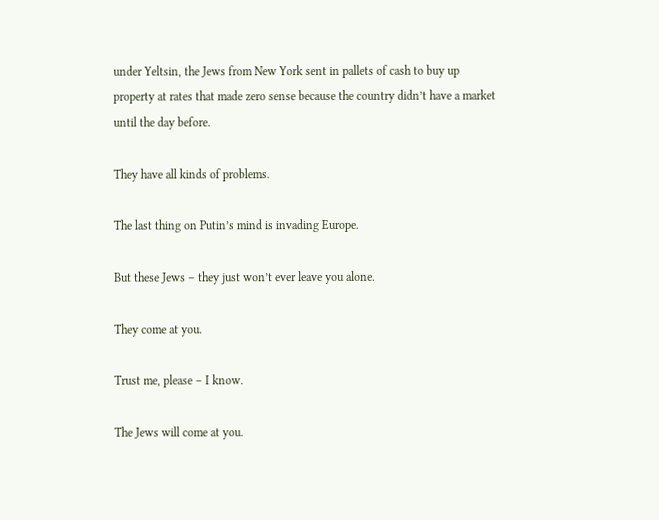under Yeltsin, the Jews from New York sent in pallets of cash to buy up property at rates that made zero sense because the country didn’t have a market until the day before.

They have all kinds of problems.

The last thing on Putin’s mind is invading Europe.

But these Jews – they just won’t ever leave you alone.

They come at you.

Trust me, please – I know.

The Jews will come at you.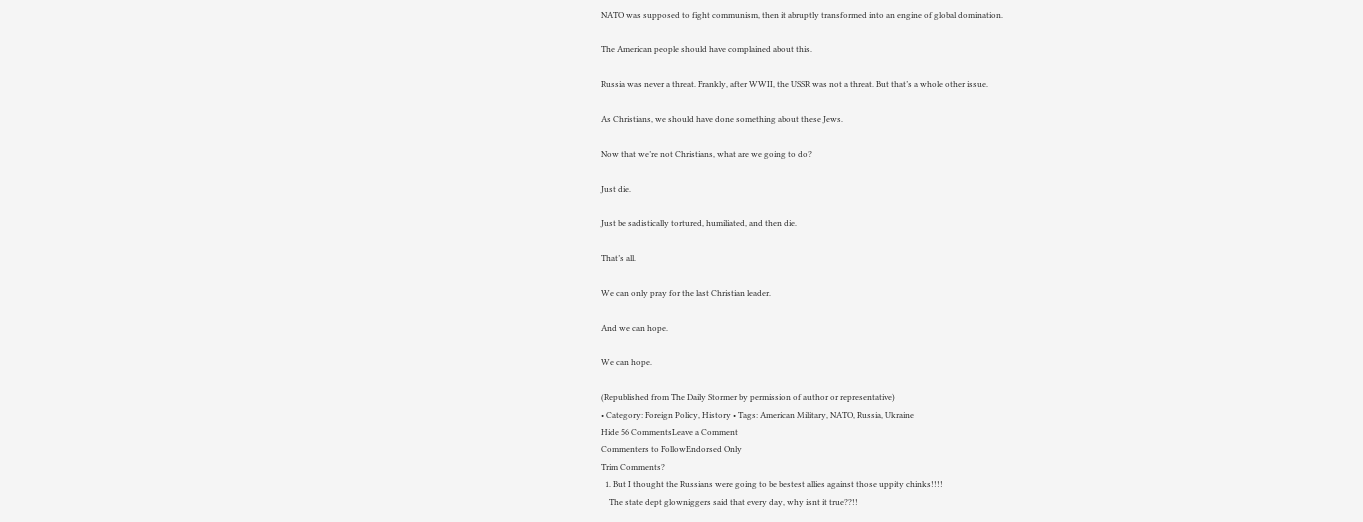NATO was supposed to fight communism, then it abruptly transformed into an engine of global domination.

The American people should have complained about this.

Russia was never a threat. Frankly, after WWII, the USSR was not a threat. But that’s a whole other issue.

As Christians, we should have done something about these Jews.

Now that we’re not Christians, what are we going to do?

Just die.

Just be sadistically tortured, humiliated, and then die.

That’s all.

We can only pray for the last Christian leader.

And we can hope.

We can hope.

(Republished from The Daily Stormer by permission of author or representative)
• Category: Foreign Policy, History • Tags: American Military, NATO, Russia, Ukraine
Hide 56 CommentsLeave a Comment
Commenters to FollowEndorsed Only
Trim Comments?
  1. But I thought the Russians were going to be bestest allies against those uppity chinks!!!!
    The state dept glowniggers said that every day, why isnt it true??!!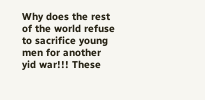Why does the rest of the world refuse to sacrifice young men for another yid war!!! These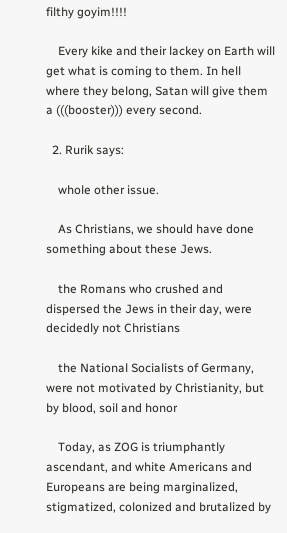filthy goyim!!!!

    Every kike and their lackey on Earth will get what is coming to them. In hell where they belong, Satan will give them a (((booster))) every second.

  2. Rurik says:

    whole other issue.

    As Christians, we should have done something about these Jews.

    the Romans who crushed and dispersed the Jews in their day, were decidedly not Christians

    the National Socialists of Germany, were not motivated by Christianity, but by blood, soil and honor

    Today, as ZOG is triumphantly ascendant, and white Americans and Europeans are being marginalized, stigmatized, colonized and brutalized by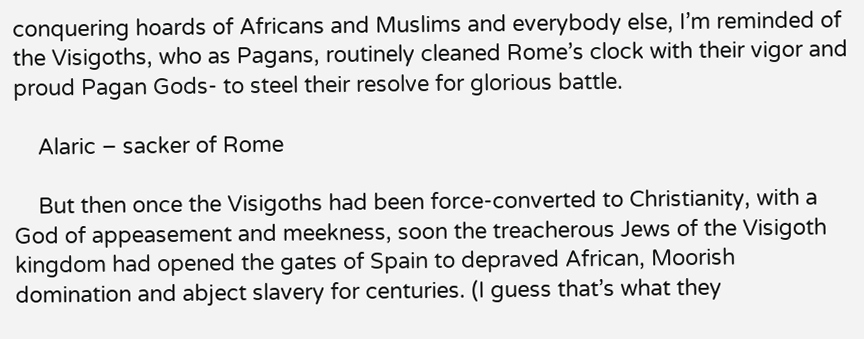conquering hoards of Africans and Muslims and everybody else, I’m reminded of the Visigoths, who as Pagans, routinely cleaned Rome’s clock with their vigor and proud Pagan Gods- to steel their resolve for glorious battle.

    Alaric – sacker of Rome

    But then once the Visigoths had been force-converted to Christianity, with a God of appeasement and meekness, soon the treacherous Jews of the Visigoth kingdom had opened the gates of Spain to depraved African, Moorish domination and abject slavery for centuries. (I guess that’s what they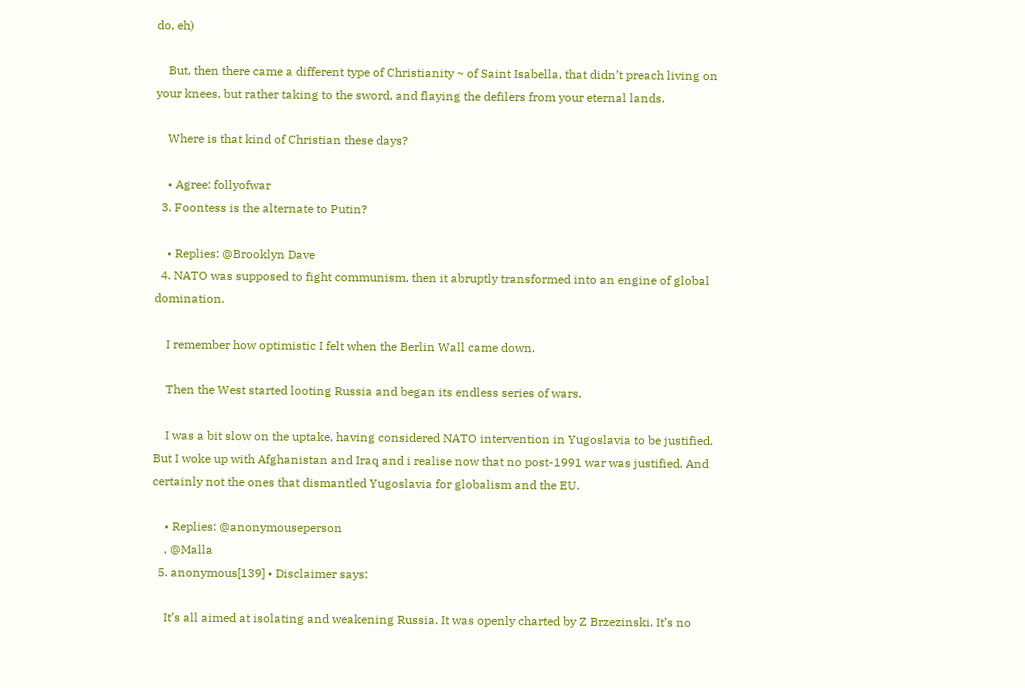do, eh)

    But, then there came a different type of Christianity ~ of Saint Isabella, that didn’t preach living on your knees, but rather taking to the sword, and flaying the defilers from your eternal lands.

    Where is that kind of Christian these days?

    • Agree: follyofwar
  3. Foontess is the alternate to Putin?

    • Replies: @Brooklyn Dave
  4. NATO was supposed to fight communism, then it abruptly transformed into an engine of global domination.

    I remember how optimistic I felt when the Berlin Wall came down.

    Then the West started looting Russia and began its endless series of wars.

    I was a bit slow on the uptake, having considered NATO intervention in Yugoslavia to be justified. But I woke up with Afghanistan and Iraq and i realise now that no post-1991 war was justified. And certainly not the ones that dismantled Yugoslavia for globalism and the EU.

    • Replies: @anonymouseperson
    , @Malla
  5. anonymous[139] • Disclaimer says:

    It’s all aimed at isolating and weakening Russia. It was openly charted by Z Brzezinski. It’s no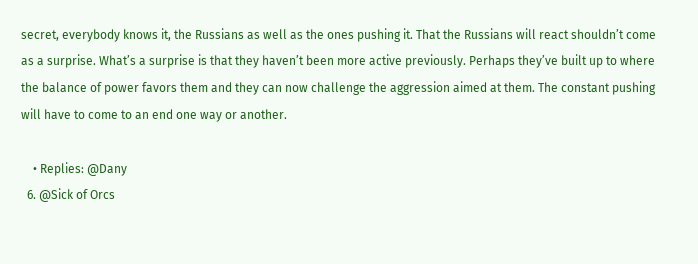secret, everybody knows it, the Russians as well as the ones pushing it. That the Russians will react shouldn’t come as a surprise. What’s a surprise is that they haven’t been more active previously. Perhaps they’ve built up to where the balance of power favors them and they can now challenge the aggression aimed at them. The constant pushing will have to come to an end one way or another.

    • Replies: @Dany
  6. @Sick of Orcs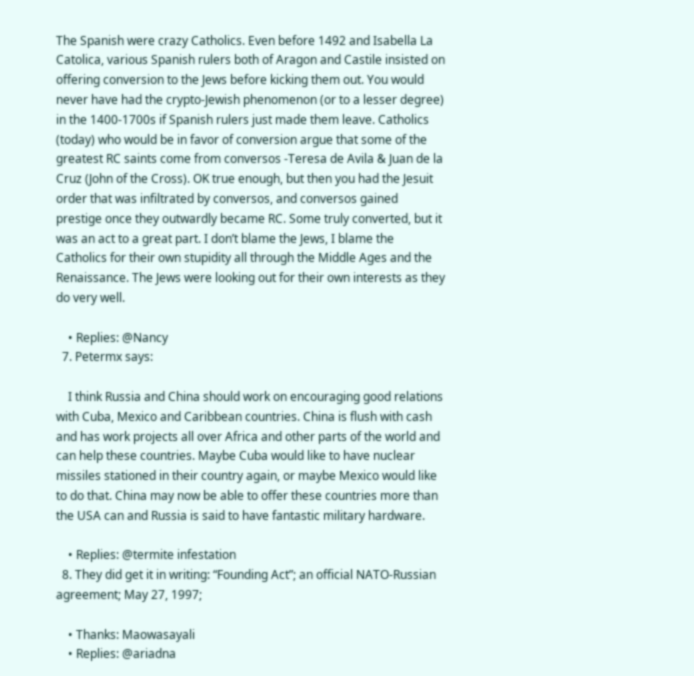The Spanish were crazy Catholics. Even before 1492 and Isabella La Catolica, various Spanish rulers both of Aragon and Castile insisted on offering conversion to the Jews before kicking them out. You would never have had the crypto-Jewish phenomenon (or to a lesser degree) in the 1400-1700s if Spanish rulers just made them leave. Catholics (today) who would be in favor of conversion argue that some of the greatest RC saints come from conversos -Teresa de Avila & Juan de la Cruz (John of the Cross). OK true enough, but then you had the Jesuit order that was infiltrated by conversos, and conversos gained prestige once they outwardly became RC. Some truly converted, but it was an act to a great part. I don’t blame the Jews, I blame the Catholics for their own stupidity all through the Middle Ages and the Renaissance. The Jews were looking out for their own interests as they do very well.

    • Replies: @Nancy
  7. Petermx says:

    I think Russia and China should work on encouraging good relations with Cuba, Mexico and Caribbean countries. China is flush with cash and has work projects all over Africa and other parts of the world and can help these countries. Maybe Cuba would like to have nuclear missiles stationed in their country again, or maybe Mexico would like to do that. China may now be able to offer these countries more than the USA can and Russia is said to have fantastic military hardware.

    • Replies: @termite infestation
  8. They did get it in writing: “Founding Act”; an official NATO-Russian agreement; May 27, 1997;

    • Thanks: Maowasayali
    • Replies: @ariadna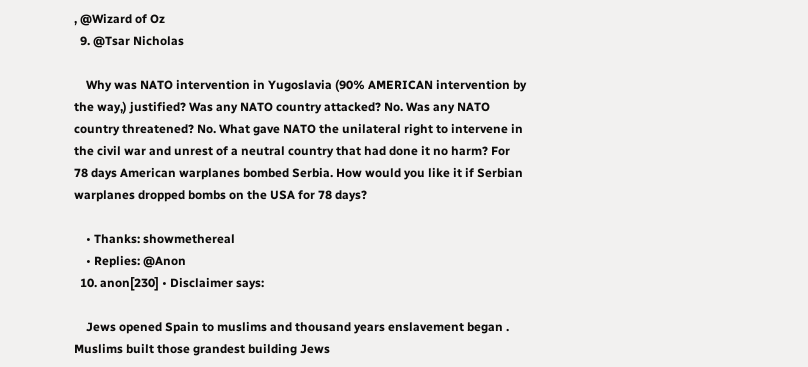, @Wizard of Oz
  9. @Tsar Nicholas

    Why was NATO intervention in Yugoslavia (90% AMERICAN intervention by the way,) justified? Was any NATO country attacked? No. Was any NATO country threatened? No. What gave NATO the unilateral right to intervene in the civil war and unrest of a neutral country that had done it no harm? For 78 days American warplanes bombed Serbia. How would you like it if Serbian warplanes dropped bombs on the USA for 78 days?

    • Thanks: showmethereal
    • Replies: @Anon
  10. anon[230] • Disclaimer says:

    Jews opened Spain to muslims and thousand years enslavement began . Muslims built those grandest building Jews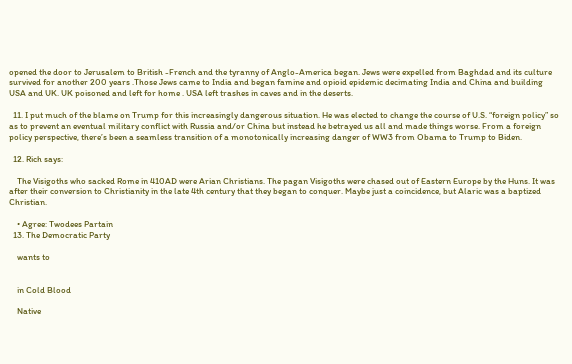opened the door to Jerusalem to British -French and the tyranny of Anglo-America began. Jews were expelled from Baghdad and its culture survived for another 200 years .Those Jews came to India and began famine and opioid epidemic decimating India and China and building USA and UK. UK poisoned and left for home . USA left trashes in caves and in the deserts.

  11. I put much of the blame on Trump for this increasingly dangerous situation. He was elected to change the course of U.S. “foreign policy” so as to prevent an eventual military conflict with Russia and/or China but instead he betrayed us all and made things worse. From a foreign policy perspective, there’s been a seamless transition of a monotonically increasing danger of WW3 from Obama to Trump to Biden.

  12. Rich says:

    The Visigoths who sacked Rome in 410AD were Arian Christians. The pagan Visigoths were chased out of Eastern Europe by the Huns. It was after their conversion to Christianity in the late 4th century that they began to conquer. Maybe just a coincidence, but Alaric was a baptized Christian.

    • Agree: Twodees Partain
  13. The Democratic Party

    wants to


    in Cold Blood

    Native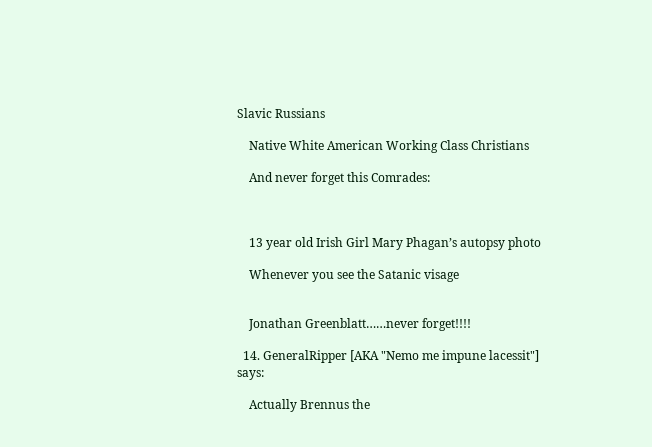Slavic Russians

    Native White American Working Class Christians

    And never forget this Comrades:



    13 year old Irish Girl Mary Phagan’s autopsy photo

    Whenever you see the Satanic visage


    Jonathan Greenblatt……never forget!!!!

  14. GeneralRipper [AKA "Nemo me impune lacessit"] says:

    Actually Brennus the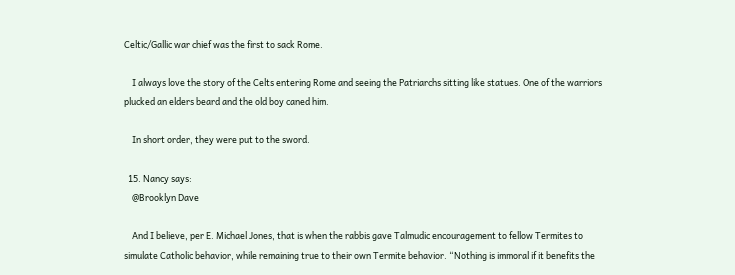Celtic/Gallic war chief was the first to sack Rome.

    I always love the story of the Celts entering Rome and seeing the Patriarchs sitting like statues. One of the warriors plucked an elders beard and the old boy caned him.

    In short order, they were put to the sword.

  15. Nancy says:
    @Brooklyn Dave

    And I believe, per E. Michael Jones, that is when the rabbis gave Talmudic encouragement to fellow Termites to simulate Catholic behavior, while remaining true to their own Termite behavior. “Nothing is immoral if it benefits the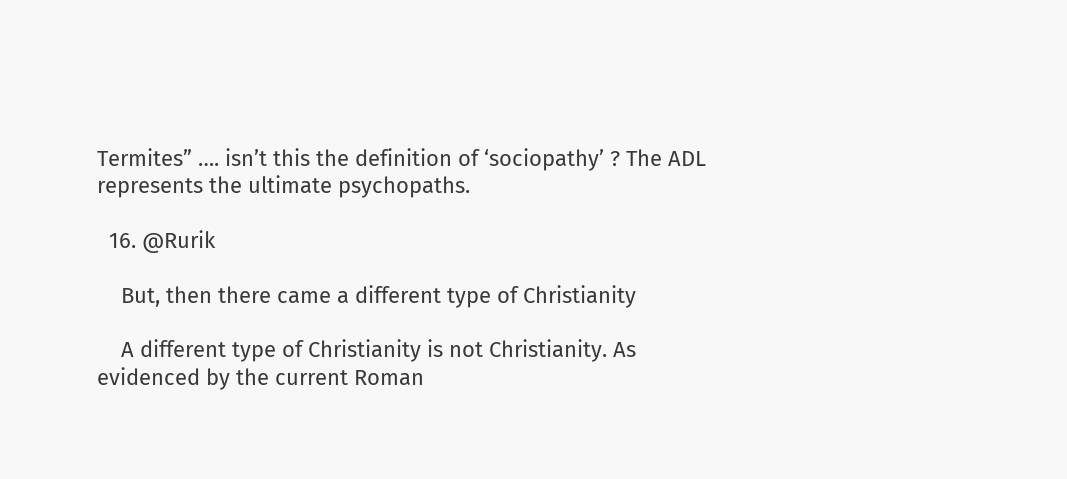Termites” …. isn’t this the definition of ‘sociopathy’ ? The ADL represents the ultimate psychopaths.

  16. @Rurik

    But, then there came a different type of Christianity

    A different type of Christianity is not Christianity. As evidenced by the current Roman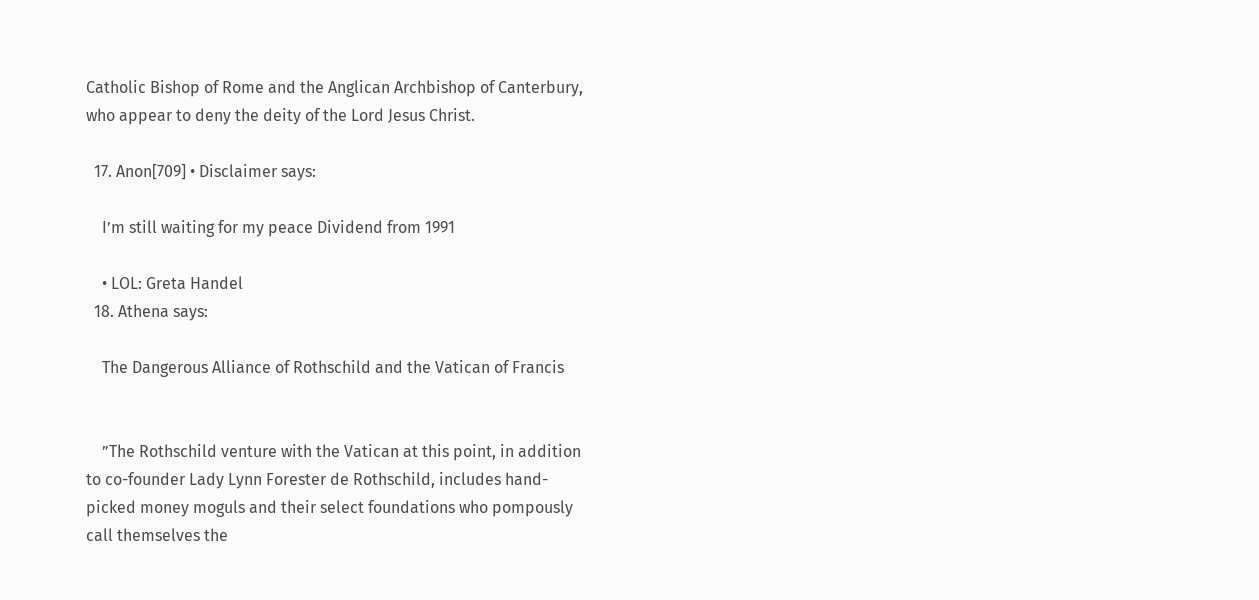Catholic Bishop of Rome and the Anglican Archbishop of Canterbury, who appear to deny the deity of the Lord Jesus Christ.

  17. Anon[709] • Disclaimer says:

    I’m still waiting for my peace Dividend from 1991

    • LOL: Greta Handel
  18. Athena says:

    The Dangerous Alliance of Rothschild and the Vatican of Francis


    ”The Rothschild venture with the Vatican at this point, in addition to co-founder Lady Lynn Forester de Rothschild, includes hand-picked money moguls and their select foundations who pompously call themselves the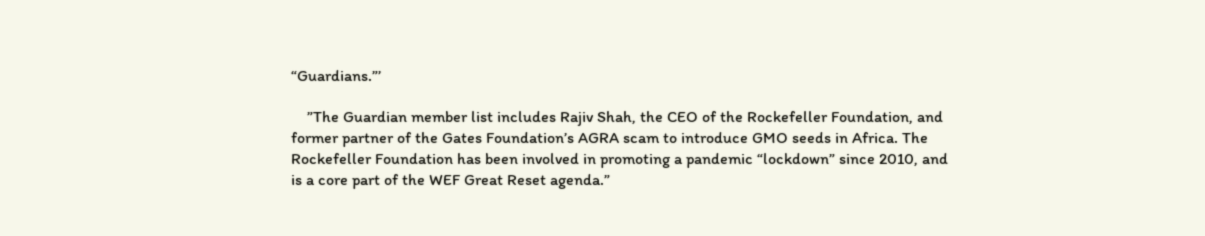“Guardians.”’

    ”The Guardian member list includes Rajiv Shah, the CEO of the Rockefeller Foundation, and former partner of the Gates Foundation’s AGRA scam to introduce GMO seeds in Africa. The Rockefeller Foundation has been involved in promoting a pandemic “lockdown” since 2010, and is a core part of the WEF Great Reset agenda.”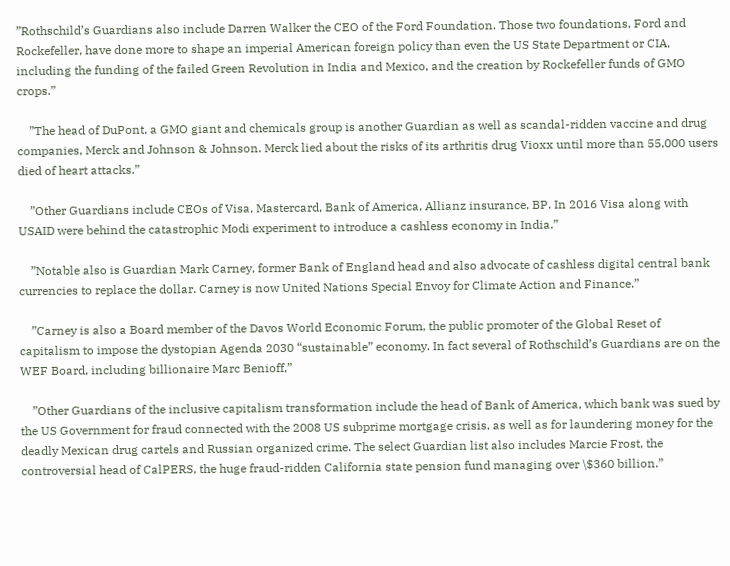”Rothschild’s Guardians also include Darren Walker the CEO of the Ford Foundation. Those two foundations, Ford and Rockefeller, have done more to shape an imperial American foreign policy than even the US State Department or CIA, including the funding of the failed Green Revolution in India and Mexico, and the creation by Rockefeller funds of GMO crops.”

    ”The head of DuPont, a GMO giant and chemicals group is another Guardian as well as scandal-ridden vaccine and drug companies, Merck and Johnson & Johnson. Merck lied about the risks of its arthritis drug Vioxx until more than 55,000 users died of heart attacks.”

    ”Other Guardians include CEOs of Visa, Mastercard, Bank of America, Allianz insurance, BP. In 2016 Visa along with USAID were behind the catastrophic Modi experiment to introduce a cashless economy in India.”

    ”Notable also is Guardian Mark Carney, former Bank of England head and also advocate of cashless digital central bank currencies to replace the dollar. Carney is now United Nations Special Envoy for Climate Action and Finance.”

    ”Carney is also a Board member of the Davos World Economic Forum, the public promoter of the Global Reset of capitalism to impose the dystopian Agenda 2030 “sustainable” economy. In fact several of Rothschild’s Guardians are on the WEF Board, including billionaire Marc Benioff,”

    ”Other Guardians of the inclusive capitalism transformation include the head of Bank of America, which bank was sued by the US Government for fraud connected with the 2008 US subprime mortgage crisis, as well as for laundering money for the deadly Mexican drug cartels and Russian organized crime. The select Guardian list also includes Marcie Frost, the controversial head of CalPERS, the huge fraud-ridden California state pension fund managing over \$360 billion.”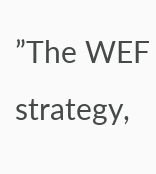”The WEF strategy,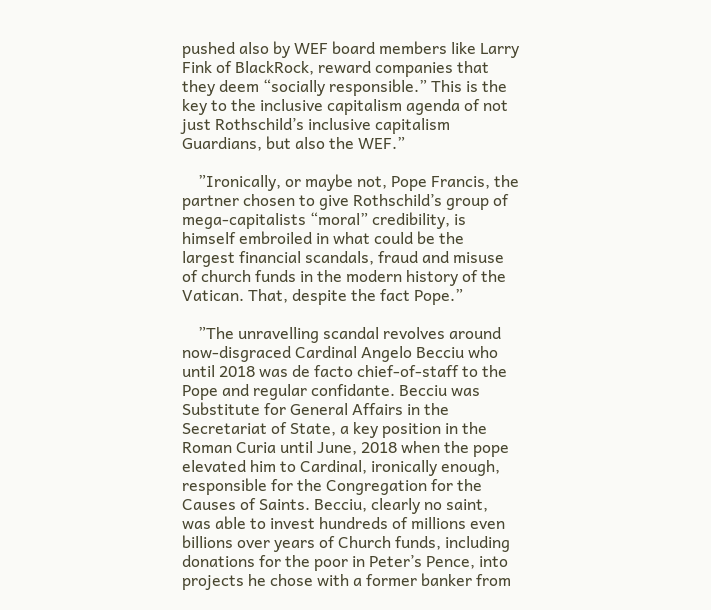pushed also by WEF board members like Larry Fink of BlackRock, reward companies that they deem “socially responsible.” This is the key to the inclusive capitalism agenda of not just Rothschild’s inclusive capitalism Guardians, but also the WEF.”

    ”Ironically, or maybe not, Pope Francis, the partner chosen to give Rothschild’s group of mega-capitalists “moral” credibility, is himself embroiled in what could be the largest financial scandals, fraud and misuse of church funds in the modern history of the Vatican. That, despite the fact Pope.”

    ”The unravelling scandal revolves around now-disgraced Cardinal Angelo Becciu who until 2018 was de facto chief-of-staff to the Pope and regular confidante. Becciu was Substitute for General Affairs in the Secretariat of State, a key position in the Roman Curia until June, 2018 when the pope elevated him to Cardinal, ironically enough, responsible for the Congregation for the Causes of Saints. Becciu, clearly no saint, was able to invest hundreds of millions even billions over years of Church funds, including donations for the poor in Peter’s Pence, into projects he chose with a former banker from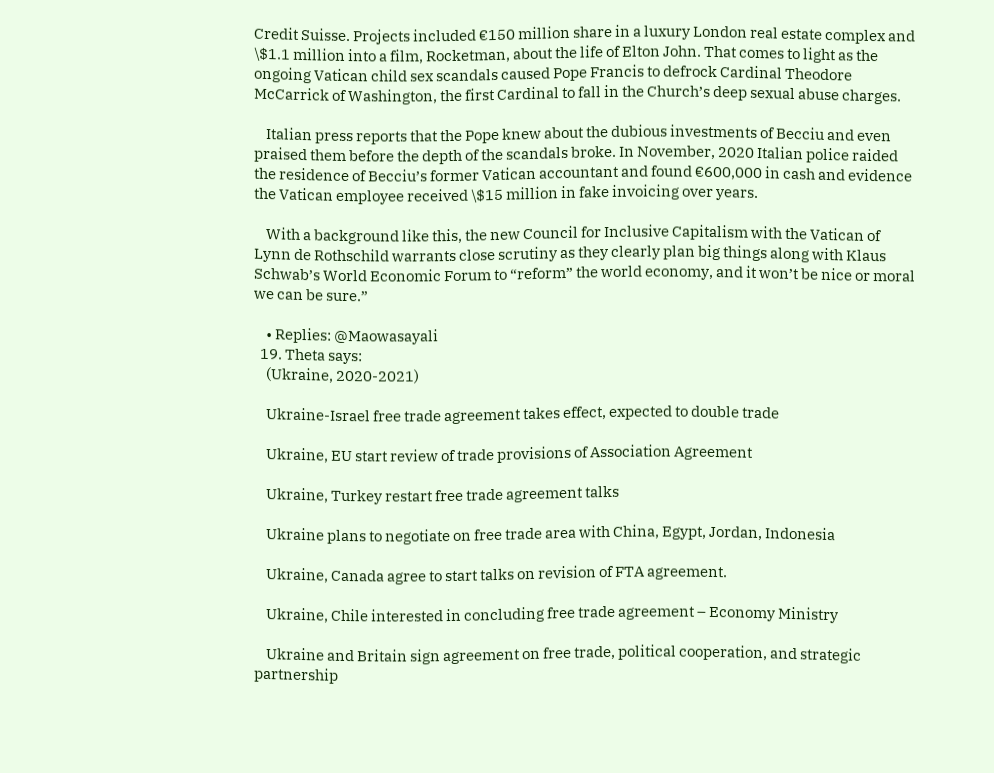Credit Suisse. Projects included €150 million share in a luxury London real estate complex and \$1.1 million into a film, Rocketman, about the life of Elton John. That comes to light as the ongoing Vatican child sex scandals caused Pope Francis to defrock Cardinal Theodore McCarrick of Washington, the first Cardinal to fall in the Church’s deep sexual abuse charges.

    Italian press reports that the Pope knew about the dubious investments of Becciu and even praised them before the depth of the scandals broke. In November, 2020 Italian police raided the residence of Becciu’s former Vatican accountant and found €600,000 in cash and evidence the Vatican employee received \$15 million in fake invoicing over years.

    With a background like this, the new Council for Inclusive Capitalism with the Vatican of Lynn de Rothschild warrants close scrutiny as they clearly plan big things along with Klaus Schwab’s World Economic Forum to “reform” the world economy, and it won’t be nice or moral we can be sure.”

    • Replies: @Maowasayali
  19. Theta says:
    (Ukraine, 2020-2021)

    Ukraine-Israel free trade agreement takes effect, expected to double trade

    Ukraine, EU start review of trade provisions of Association Agreement

    Ukraine, Turkey restart free trade agreement talks

    Ukraine plans to negotiate on free trade area with China, Egypt, Jordan, Indonesia

    Ukraine, Canada agree to start talks on revision of FTA agreement.

    Ukraine, Chile interested in concluding free trade agreement – Economy Ministry

    Ukraine and Britain sign agreement on free trade, political cooperation, and strategic partnership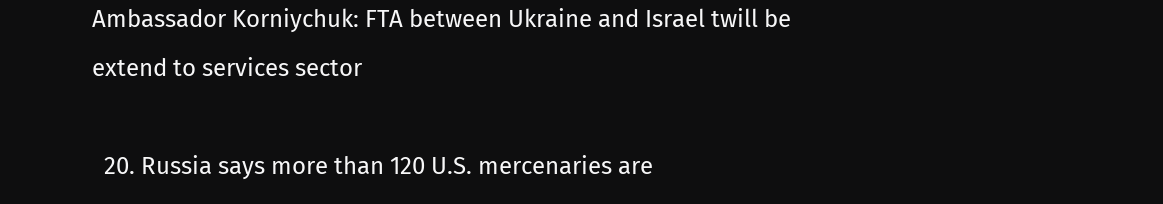Ambassador Korniychuk: FTA between Ukraine and Israel twill be extend to services sector

  20. Russia says more than 120 U.S. mercenaries are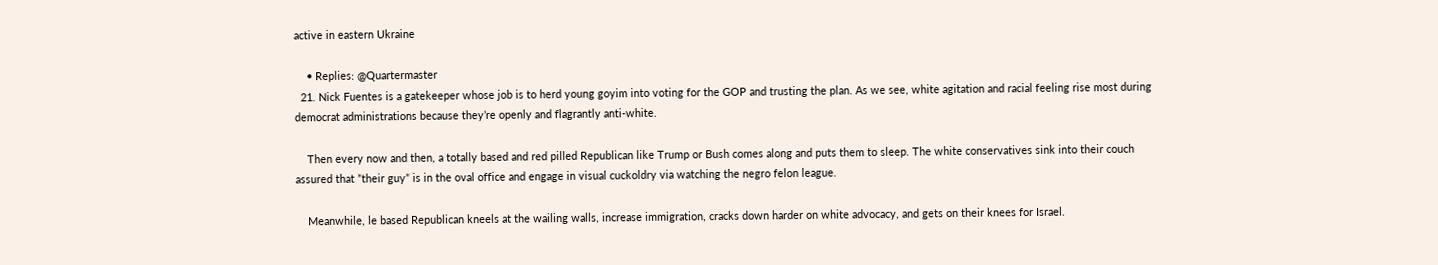active in eastern Ukraine

    • Replies: @Quartermaster
  21. Nick Fuentes is a gatekeeper whose job is to herd young goyim into voting for the GOP and trusting the plan. As we see, white agitation and racial feeling rise most during democrat administrations because they’re openly and flagrantly anti-white.

    Then every now and then, a totally based and red pilled Republican like Trump or Bush comes along and puts them to sleep. The white conservatives sink into their couch assured that ”their guy” is in the oval office and engage in visual cuckoldry via watching the negro felon league.

    Meanwhile, le based Republican kneels at the wailing walls, increase immigration, cracks down harder on white advocacy, and gets on their knees for Israel.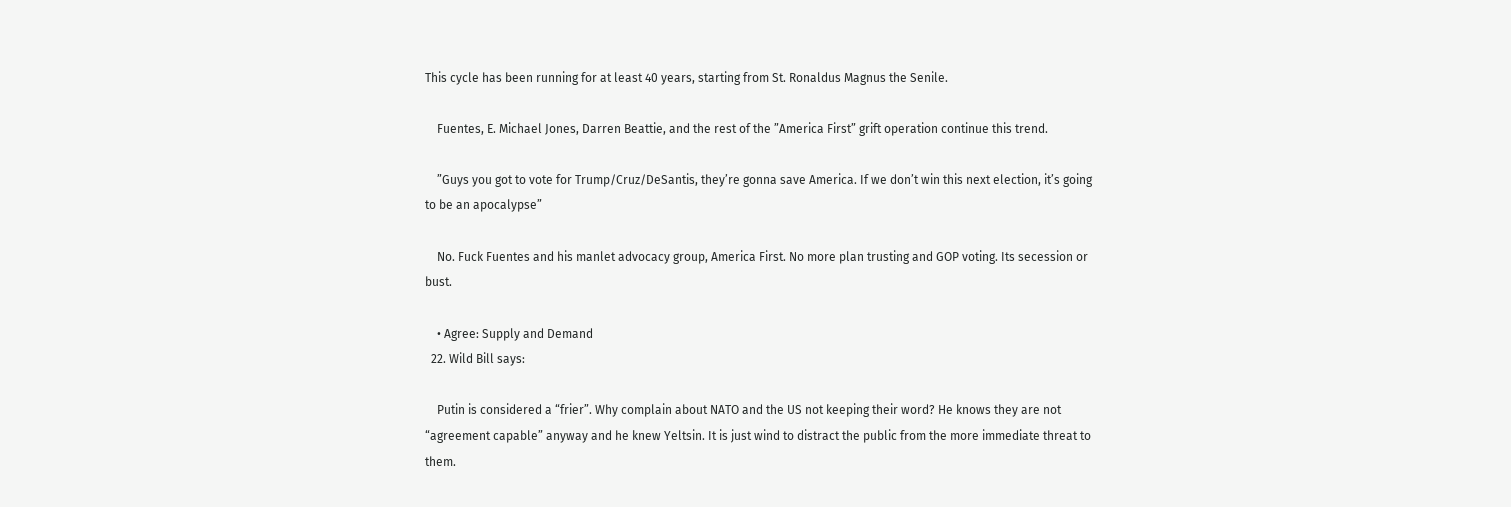This cycle has been running for at least 40 years, starting from St. Ronaldus Magnus the Senile.

    Fuentes, E. Michael Jones, Darren Beattie, and the rest of the ”America First” grift operation continue this trend.

    ”Guys you got to vote for Trump/Cruz/DeSantis, they’re gonna save America. If we don’t win this next election, it’s going to be an apocalypse”

    No. Fuck Fuentes and his manlet advocacy group, America First. No more plan trusting and GOP voting. Its secession or bust.

    • Agree: Supply and Demand
  22. Wild Bill says:

    Putin is considered a “frier”. Why complain about NATO and the US not keeping their word? He knows they are not “agreement capable” anyway and he knew Yeltsin. It is just wind to distract the public from the more immediate threat to them.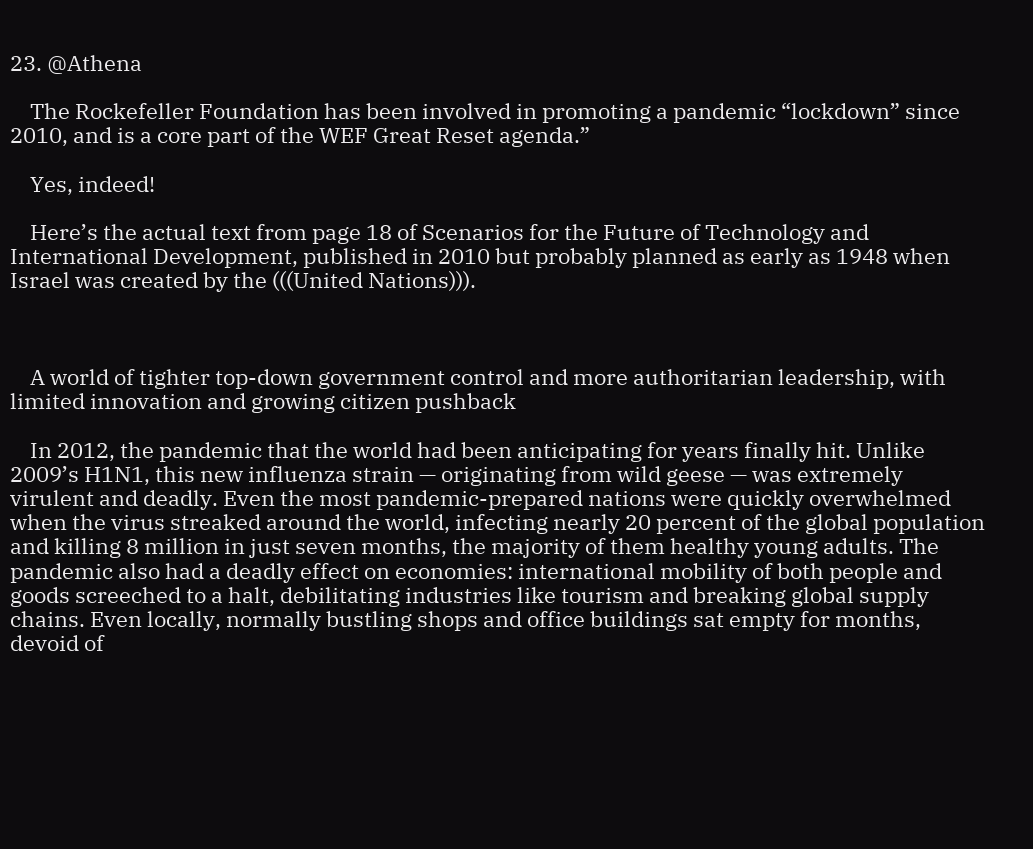23. @Athena

    The Rockefeller Foundation has been involved in promoting a pandemic “lockdown” since 2010, and is a core part of the WEF Great Reset agenda.”

    Yes, indeed!

    Here’s the actual text from page 18 of Scenarios for the Future of Technology and International Development, published in 2010 but probably planned as early as 1948 when Israel was created by the (((United Nations))).



    A world of tighter top-down government control and more authoritarian leadership, with limited innovation and growing citizen pushback

    In 2012, the pandemic that the world had been anticipating for years finally hit. Unlike 2009’s H1N1, this new influenza strain — originating from wild geese — was extremely virulent and deadly. Even the most pandemic-prepared nations were quickly overwhelmed when the virus streaked around the world, infecting nearly 20 percent of the global population and killing 8 million in just seven months, the majority of them healthy young adults. The pandemic also had a deadly effect on economies: international mobility of both people and goods screeched to a halt, debilitating industries like tourism and breaking global supply chains. Even locally, normally bustling shops and office buildings sat empty for months, devoid of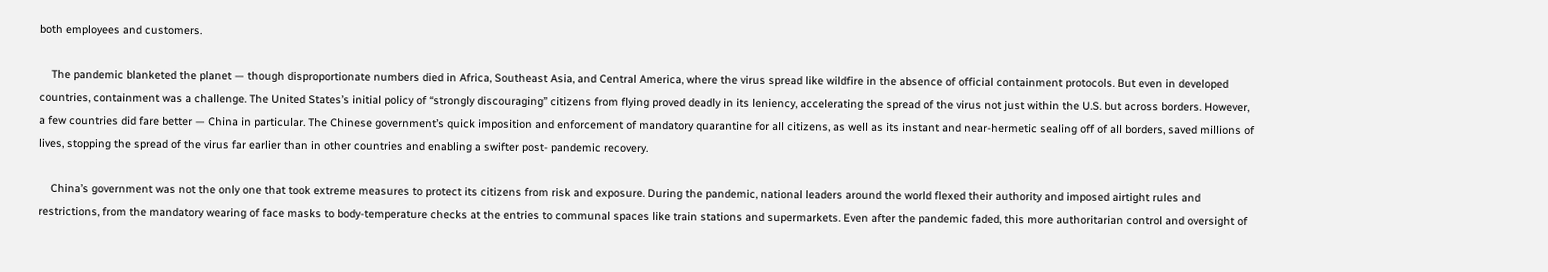both employees and customers.

    The pandemic blanketed the planet — though disproportionate numbers died in Africa, Southeast Asia, and Central America, where the virus spread like wildfire in the absence of official containment protocols. But even in developed countries, containment was a challenge. The United States’s initial policy of “strongly discouraging” citizens from flying proved deadly in its leniency, accelerating the spread of the virus not just within the U.S. but across borders. However, a few countries did fare better — China in particular. The Chinese government’s quick imposition and enforcement of mandatory quarantine for all citizens, as well as its instant and near-hermetic sealing off of all borders, saved millions of lives, stopping the spread of the virus far earlier than in other countries and enabling a swifter post- pandemic recovery.

    China’s government was not the only one that took extreme measures to protect its citizens from risk and exposure. During the pandemic, national leaders around the world flexed their authority and imposed airtight rules and restrictions, from the mandatory wearing of face masks to body-temperature checks at the entries to communal spaces like train stations and supermarkets. Even after the pandemic faded, this more authoritarian control and oversight of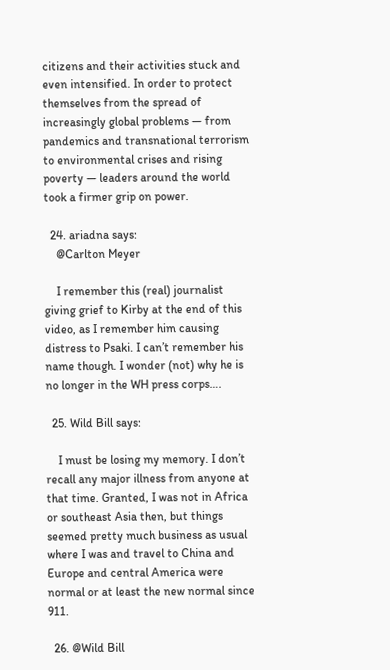citizens and their activities stuck and even intensified. In order to protect themselves from the spread of increasingly global problems — from pandemics and transnational terrorism to environmental crises and rising poverty — leaders around the world took a firmer grip on power.

  24. ariadna says:
    @Carlton Meyer

    I remember this (real) journalist giving grief to Kirby at the end of this video, as I remember him causing distress to Psaki. I can’t remember his name though. I wonder (not) why he is no longer in the WH press corps….

  25. Wild Bill says:

    I must be losing my memory. I don’t recall any major illness from anyone at that time. Granted, I was not in Africa or southeast Asia then, but things seemed pretty much business as usual where I was and travel to China and Europe and central America were normal or at least the new normal since 911.

  26. @Wild Bill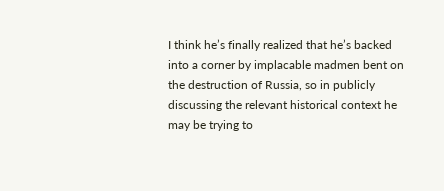I think he’s finally realized that he’s backed into a corner by implacable madmen bent on the destruction of Russia, so in publicly discussing the relevant historical context he may be trying to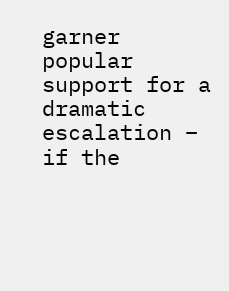garner popular support for a dramatic escalation – if the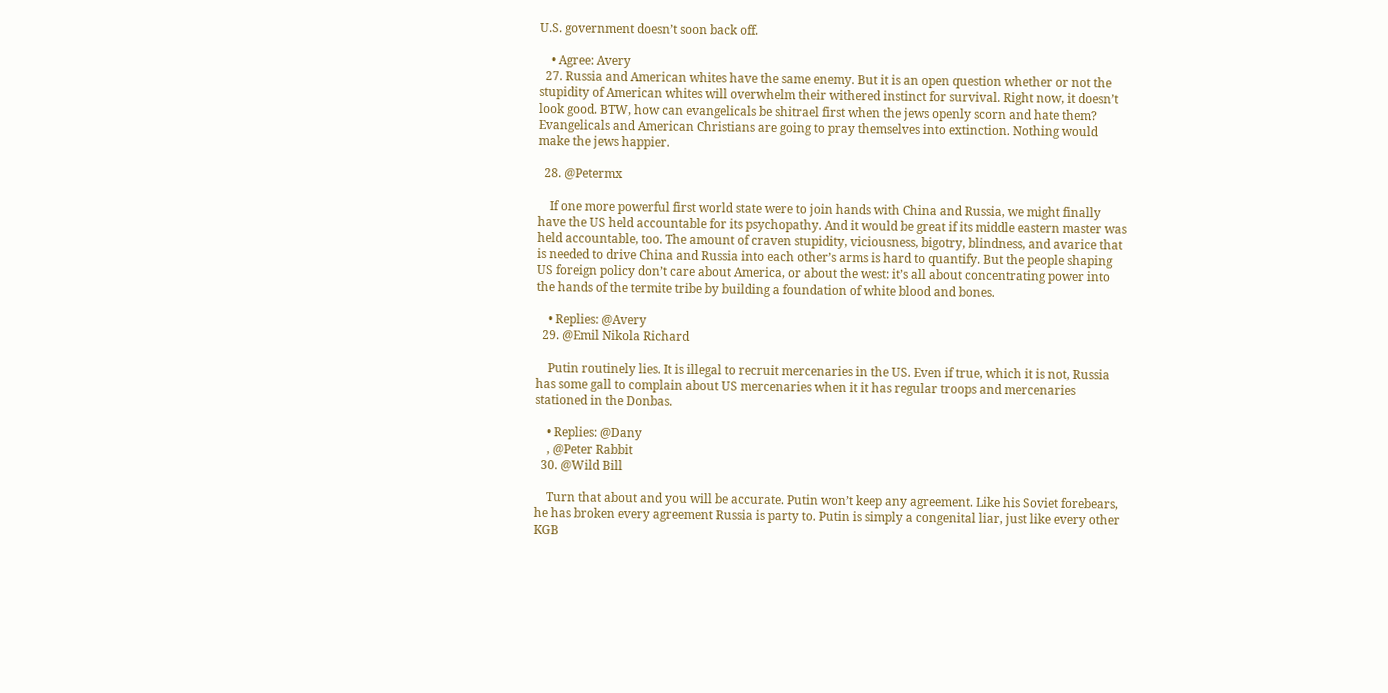U.S. government doesn’t soon back off.

    • Agree: Avery
  27. Russia and American whites have the same enemy. But it is an open question whether or not the stupidity of American whites will overwhelm their withered instinct for survival. Right now, it doesn’t look good. BTW, how can evangelicals be shitrael first when the jews openly scorn and hate them? Evangelicals and American Christians are going to pray themselves into extinction. Nothing would make the jews happier.

  28. @Petermx

    If one more powerful first world state were to join hands with China and Russia, we might finally have the US held accountable for its psychopathy. And it would be great if its middle eastern master was held accountable, too. The amount of craven stupidity, viciousness, bigotry, blindness, and avarice that is needed to drive China and Russia into each other’s arms is hard to quantify. But the people shaping US foreign policy don’t care about America, or about the west: it’s all about concentrating power into the hands of the termite tribe by building a foundation of white blood and bones.

    • Replies: @Avery
  29. @Emil Nikola Richard

    Putin routinely lies. It is illegal to recruit mercenaries in the US. Even if true, which it is not, Russia has some gall to complain about US mercenaries when it it has regular troops and mercenaries stationed in the Donbas.

    • Replies: @Dany
    , @Peter Rabbit
  30. @Wild Bill

    Turn that about and you will be accurate. Putin won’t keep any agreement. Like his Soviet forebears, he has broken every agreement Russia is party to. Putin is simply a congenital liar, just like every other KGB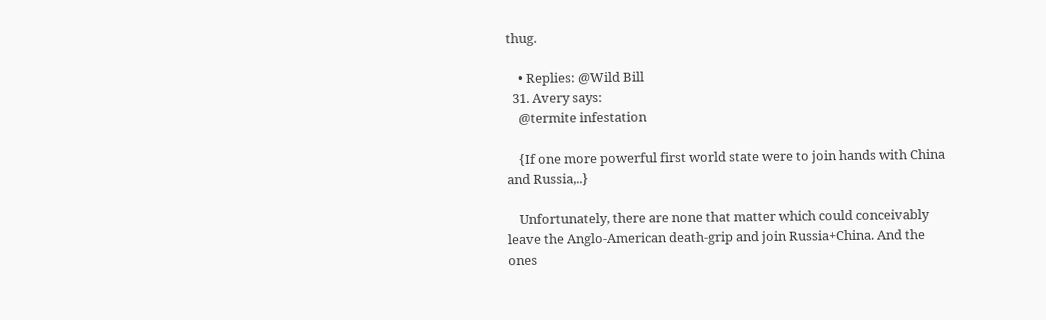thug.

    • Replies: @Wild Bill
  31. Avery says:
    @termite infestation

    {If one more powerful first world state were to join hands with China and Russia,..}

    Unfortunately, there are none that matter which could conceivably leave the Anglo-American death-grip and join Russia+China. And the ones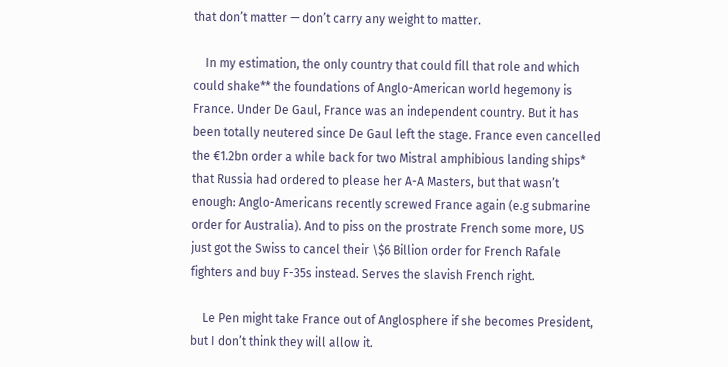that don’t matter — don’t carry any weight to matter.

    In my estimation, the only country that could fill that role and which could shake** the foundations of Anglo-American world hegemony is France. Under De Gaul, France was an independent country. But it has been totally neutered since De Gaul left the stage. France even cancelled the €1.2bn order a while back for two Mistral amphibious landing ships* that Russia had ordered to please her A-A Masters, but that wasn’t enough: Anglo-Americans recently screwed France again (e.g submarine order for Australia). And to piss on the prostrate French some more, US just got the Swiss to cancel their \$6 Billion order for French Rafale fighters and buy F-35s instead. Serves the slavish French right.

    Le Pen might take France out of Anglosphere if she becomes President, but I don’t think they will allow it.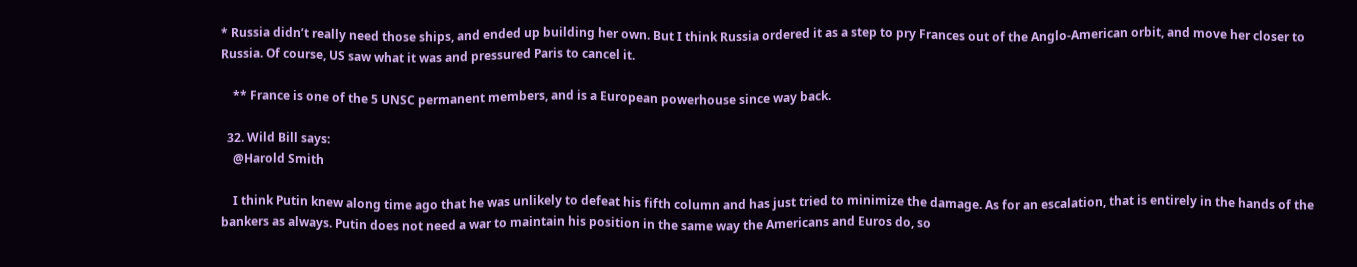* Russia didn’t really need those ships, and ended up building her own. But I think Russia ordered it as a step to pry Frances out of the Anglo-American orbit, and move her closer to Russia. Of course, US saw what it was and pressured Paris to cancel it.

    ** France is one of the 5 UNSC permanent members, and is a European powerhouse since way back.

  32. Wild Bill says:
    @Harold Smith

    I think Putin knew along time ago that he was unlikely to defeat his fifth column and has just tried to minimize the damage. As for an escalation, that is entirely in the hands of the bankers as always. Putin does not need a war to maintain his position in the same way the Americans and Euros do, so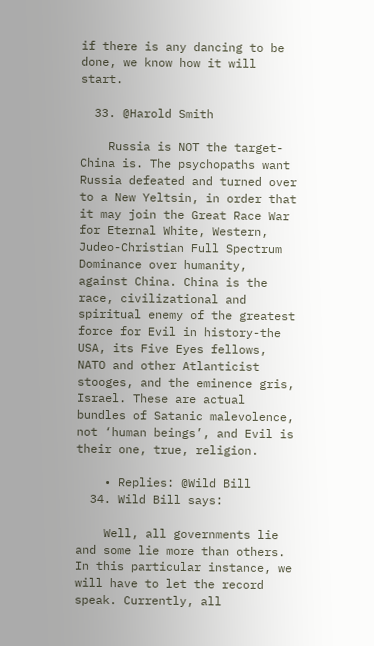if there is any dancing to be done, we know how it will start.

  33. @Harold Smith

    Russia is NOT the target-China is. The psychopaths want Russia defeated and turned over to a New Yeltsin, in order that it may join the Great Race War for Eternal White, Western, Judeo-Christian Full Spectrum Dominance over humanity, against China. China is the race, civilizational and spiritual enemy of the greatest force for Evil in history-the USA, its Five Eyes fellows, NATO and other Atlanticist stooges, and the eminence gris, Israel. These are actual bundles of Satanic malevolence, not ‘human beings’, and Evil is their one, true, religion.

    • Replies: @Wild Bill
  34. Wild Bill says:

    Well, all governments lie and some lie more than others. In this particular instance, we will have to let the record speak. Currently, all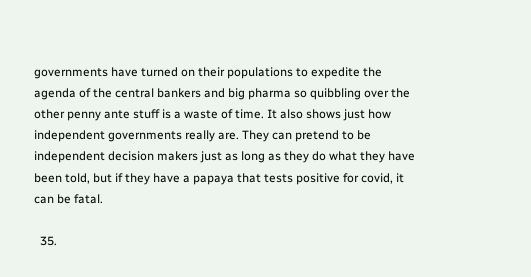governments have turned on their populations to expedite the agenda of the central bankers and big pharma so quibbling over the other penny ante stuff is a waste of time. It also shows just how independent governments really are. They can pretend to be independent decision makers just as long as they do what they have been told, but if they have a papaya that tests positive for covid, it can be fatal.

  35.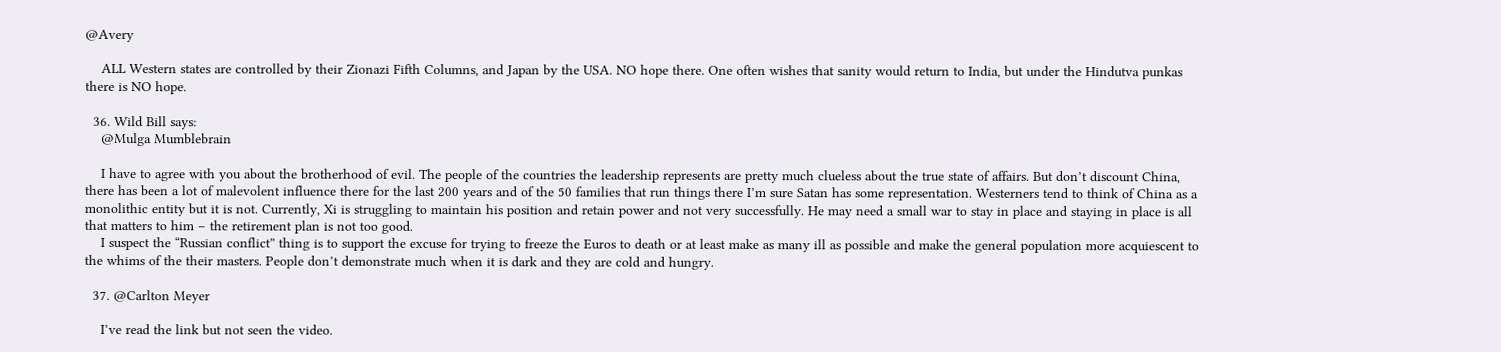@Avery

    ALL Western states are controlled by their Zionazi Fifth Columns, and Japan by the USA. NO hope there. One often wishes that sanity would return to India, but under the Hindutva punkas there is NO hope.

  36. Wild Bill says:
    @Mulga Mumblebrain

    I have to agree with you about the brotherhood of evil. The people of the countries the leadership represents are pretty much clueless about the true state of affairs. But don’t discount China, there has been a lot of malevolent influence there for the last 200 years and of the 50 families that run things there I’m sure Satan has some representation. Westerners tend to think of China as a monolithic entity but it is not. Currently, Xi is struggling to maintain his position and retain power and not very successfully. He may need a small war to stay in place and staying in place is all that matters to him – the retirement plan is not too good.
    I suspect the “Russian conflict” thing is to support the excuse for trying to freeze the Euros to death or at least make as many ill as possible and make the general population more acquiescent to the whims of the their masters. People don’t demonstrate much when it is dark and they are cold and hungry.

  37. @Carlton Meyer

    I’ve read the link but not seen the video.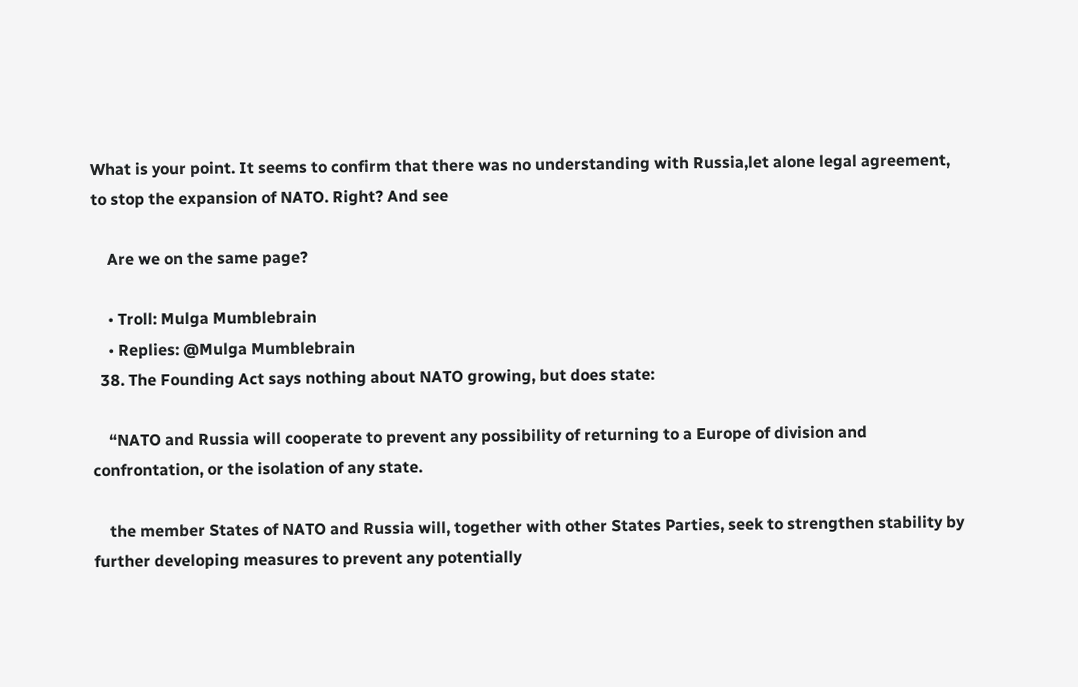What is your point. It seems to confirm that there was no understanding with Russia,let alone legal agreement, to stop the expansion of NATO. Right? And see

    Are we on the same page?

    • Troll: Mulga Mumblebrain
    • Replies: @Mulga Mumblebrain
  38. The Founding Act says nothing about NATO growing, but does state:

    “NATO and Russia will cooperate to prevent any possibility of returning to a Europe of division and confrontation, or the isolation of any state.

    the member States of NATO and Russia will, together with other States Parties, seek to strengthen stability by further developing measures to prevent any potentially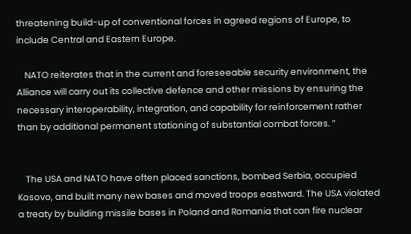threatening build-up of conventional forces in agreed regions of Europe, to include Central and Eastern Europe.

    NATO reiterates that in the current and foreseeable security environment, the Alliance will carry out its collective defence and other missions by ensuring the necessary interoperability, integration, and capability for reinforcement rather than by additional permanent stationing of substantial combat forces. ”


    The USA and NATO have often placed sanctions, bombed Serbia, occupied Kosovo, and built many new bases and moved troops eastward. The USA violated a treaty by building missile bases in Poland and Romania that can fire nuclear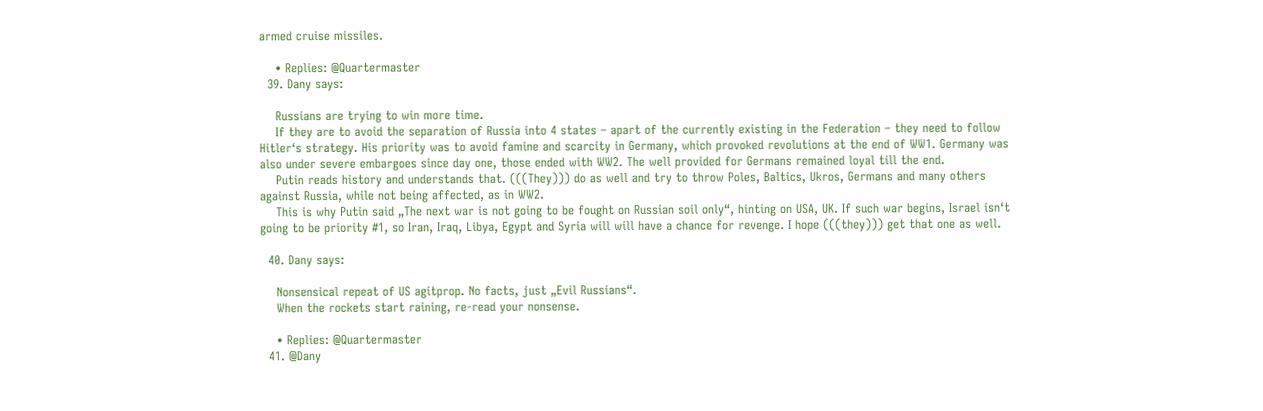armed cruise missiles.

    • Replies: @Quartermaster
  39. Dany says:

    Russians are trying to win more time.
    If they are to avoid the separation of Russia into 4 states – apart of the currently existing in the Federation – they need to follow Hitler‘s strategy. His priority was to avoid famine and scarcity in Germany, which provoked revolutions at the end of WW1. Germany was also under severe embargoes since day one, those ended with WW2. The well provided for Germans remained loyal till the end.
    Putin reads history and understands that. (((They))) do as well and try to throw Poles, Baltics, Ukros, Germans and many others against Russia, while not being affected, as in WW2.
    This is why Putin said „The next war is not going to be fought on Russian soil only“, hinting on USA, UK. If such war begins, Israel isn‘t going to be priority #1, so Iran, Iraq, Libya, Egypt and Syria will will have a chance for revenge. I hope (((they))) get that one as well.

  40. Dany says:

    Nonsensical repeat of US agitprop. No facts, just „Evil Russians“.
    When the rockets start raining, re-read your nonsense.

    • Replies: @Quartermaster
  41. @Dany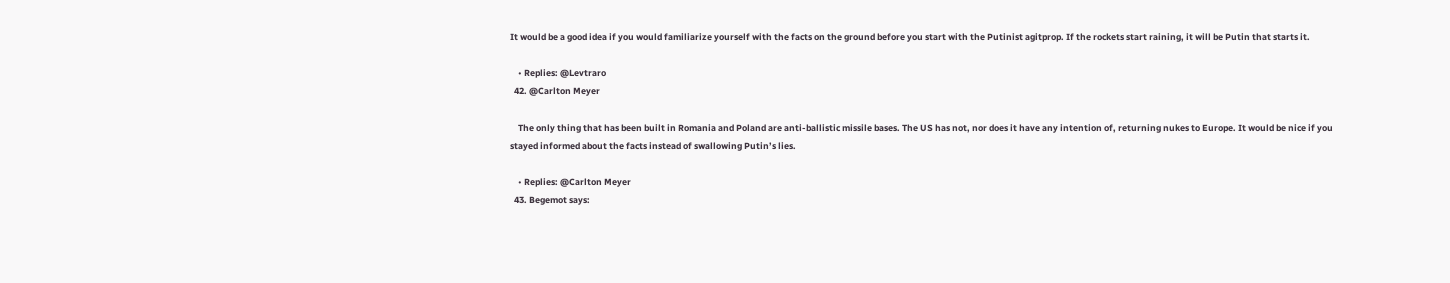It would be a good idea if you would familiarize yourself with the facts on the ground before you start with the Putinist agitprop. If the rockets start raining, it will be Putin that starts it.

    • Replies: @Levtraro
  42. @Carlton Meyer

    The only thing that has been built in Romania and Poland are anti-ballistic missile bases. The US has not, nor does it have any intention of, returning nukes to Europe. It would be nice if you stayed informed about the facts instead of swallowing Putin’s lies.

    • Replies: @Carlton Meyer
  43. Begemot says: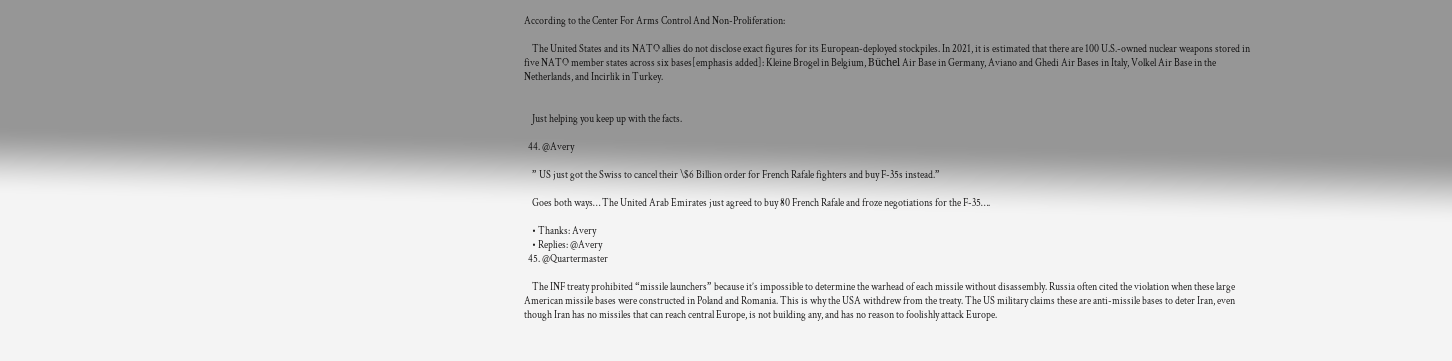According to the Center For Arms Control And Non-Proliferation:

    The United States and its NATO allies do not disclose exact figures for its European-deployed stockpiles. In 2021, it is estimated that there are 100 U.S.-owned nuclear weapons stored in five NATO member states across six bases[emphasis added]: Kleine Brogel in Belgium, Büchel Air Base in Germany, Aviano and Ghedi Air Bases in Italy, Volkel Air Base in the Netherlands, and Incirlik in Turkey.


    Just helping you keep up with the facts.

  44. @Avery

    ” US just got the Swiss to cancel their \$6 Billion order for French Rafale fighters and buy F-35s instead.”

    Goes both ways… The United Arab Emirates just agreed to buy 80 French Rafale and froze negotiations for the F-35….

    • Thanks: Avery
    • Replies: @Avery
  45. @Quartermaster

    The INF treaty prohibited “missile launchers” because it’s impossible to determine the warhead of each missile without disassembly. Russia often cited the violation when these large American missile bases were constructed in Poland and Romania. This is why the USA withdrew from the treaty. The US military claims these are anti-missile bases to deter Iran, even though Iran has no missiles that can reach central Europe, is not building any, and has no reason to foolishly attack Europe.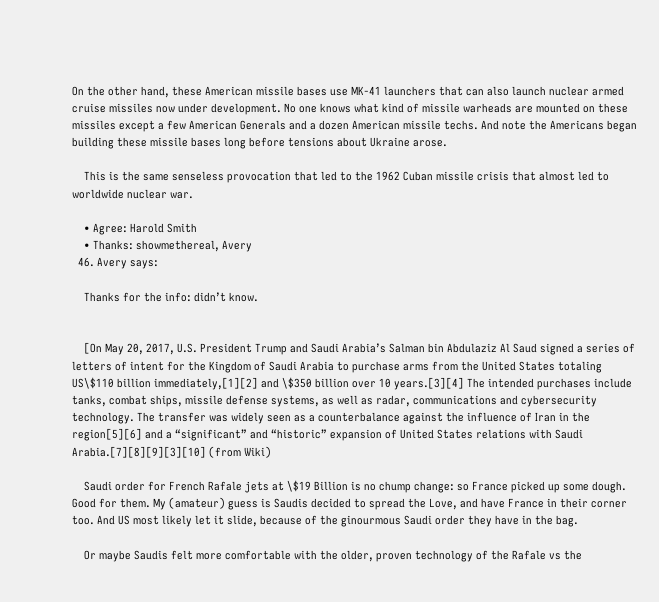On the other hand, these American missile bases use MK-41 launchers that can also launch nuclear armed cruise missiles now under development. No one knows what kind of missile warheads are mounted on these missiles except a few American Generals and a dozen American missile techs. And note the Americans began building these missile bases long before tensions about Ukraine arose.

    This is the same senseless provocation that led to the 1962 Cuban missile crisis that almost led to worldwide nuclear war.

    • Agree: Harold Smith
    • Thanks: showmethereal, Avery
  46. Avery says:

    Thanks for the info: didn’t know.


    [On May 20, 2017, U.S. President Trump and Saudi Arabia’s Salman bin Abdulaziz Al Saud signed a series of letters of intent for the Kingdom of Saudi Arabia to purchase arms from the United States totaling US\$110 billion immediately,[1][2] and \$350 billion over 10 years.[3][4] The intended purchases include tanks, combat ships, missile defense systems, as well as radar, communications and cybersecurity technology. The transfer was widely seen as a counterbalance against the influence of Iran in the region[5][6] and a “significant” and “historic” expansion of United States relations with Saudi Arabia.[7][8][9][3][10] (from Wiki)

    Saudi order for French Rafale jets at \$19 Billion is no chump change: so France picked up some dough. Good for them. My (amateur) guess is Saudis decided to spread the Love, and have France in their corner too. And US most likely let it slide, because of the ginourmous Saudi order they have in the bag.

    Or maybe Saudis felt more comfortable with the older, proven technology of the Rafale vs the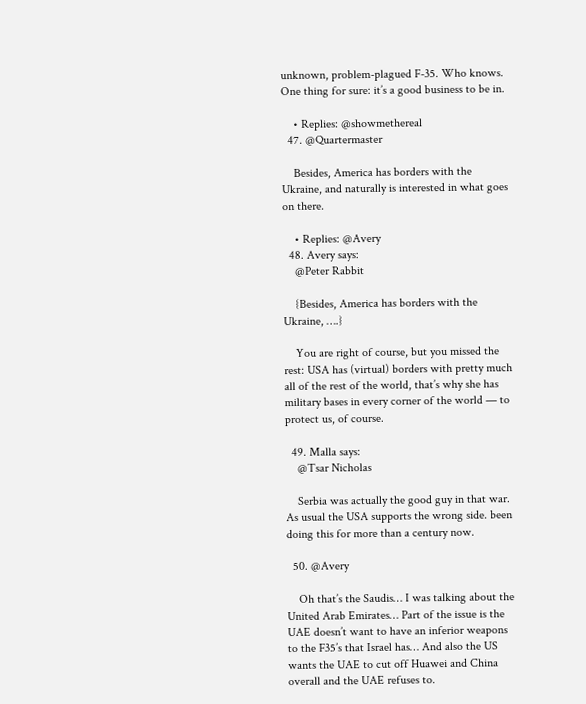unknown, problem-plagued F-35. Who knows. One thing for sure: it’s a good business to be in.

    • Replies: @showmethereal
  47. @Quartermaster

    Besides, America has borders with the Ukraine, and naturally is interested in what goes on there.

    • Replies: @Avery
  48. Avery says:
    @Peter Rabbit

    {Besides, America has borders with the Ukraine, ….}

    You are right of course, but you missed the rest: USA has (virtual) borders with pretty much all of the rest of the world, that’s why she has military bases in every corner of the world — to protect us, of course.

  49. Malla says:
    @Tsar Nicholas

    Serbia was actually the good guy in that war. As usual the USA supports the wrong side. been doing this for more than a century now.

  50. @Avery

    Oh that’s the Saudis… I was talking about the United Arab Emirates… Part of the issue is the UAE doesn’t want to have an inferior weapons to the F35’s that Israel has… And also the US wants the UAE to cut off Huawei and China overall and the UAE refuses to.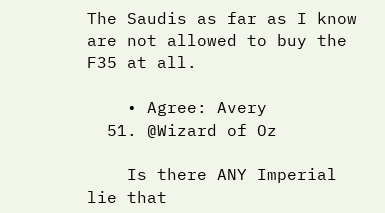The Saudis as far as I know are not allowed to buy the F35 at all.

    • Agree: Avery
  51. @Wizard of Oz

    Is there ANY Imperial lie that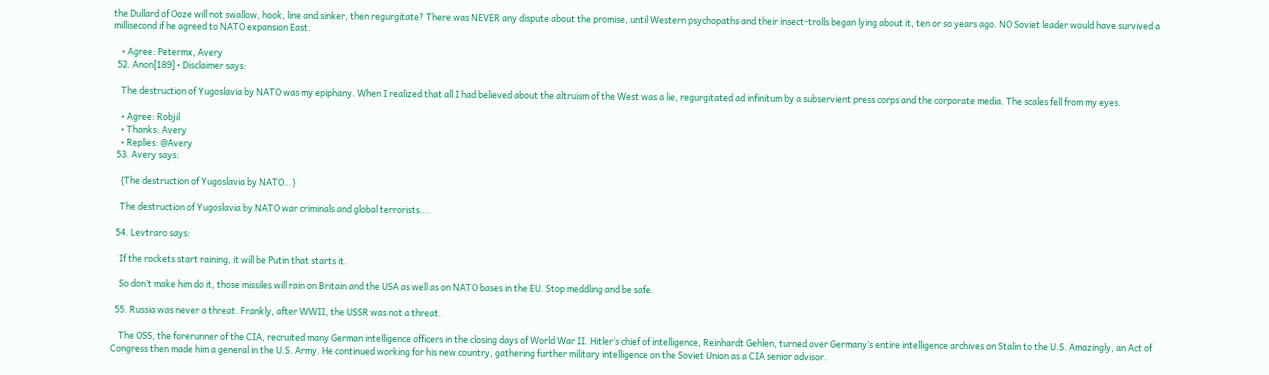the Dullard of Ooze will not swallow, hook, line and sinker, then regurgitate? There was NEVER any dispute about the promise, until Western psychopaths and their insect-trolls began lying about it, ten or so years ago. NO Soviet leader would have survived a millisecond if he agreed to NATO expansion East.

    • Agree: Petermx, Avery
  52. Anon[189] • Disclaimer says:

    The destruction of Yugoslavia by NATO was my epiphany. When I realized that all I had believed about the altruism of the West was a lie, regurgitated ad infinitum by a subservient press corps and the corporate media. The scales fell from my eyes.

    • Agree: Robjil
    • Thanks: Avery
    • Replies: @Avery
  53. Avery says:

    {The destruction of Yugoslavia by NATO…}

    The destruction of Yugoslavia by NATO war criminals and global terrorists….

  54. Levtraro says:

    If the rockets start raining, it will be Putin that starts it.

    So don’t make him do it, those missiles will rain on Britain and the USA as well as on NATO bases in the EU. Stop meddling and be safe.

  55. Russia was never a threat. Frankly, after WWII, the USSR was not a threat.

    The OSS, the forerunner of the CIA, recruited many German intelligence officers in the closing days of World War II. Hitler’s chief of intelligence, Reinhardt Gehlen, turned over Germany’s entire intelligence archives on Stalin to the U.S. Amazingly, an Act of Congress then made him a general in the U.S. Army. He continued working for his new country, gathering further military intelligence on the Soviet Union as a CIA senior advisor.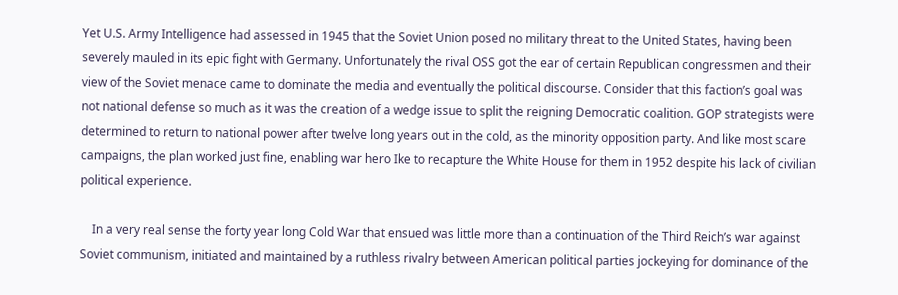Yet U.S. Army Intelligence had assessed in 1945 that the Soviet Union posed no military threat to the United States, having been severely mauled in its epic fight with Germany. Unfortunately the rival OSS got the ear of certain Republican congressmen and their view of the Soviet menace came to dominate the media and eventually the political discourse. Consider that this faction’s goal was not national defense so much as it was the creation of a wedge issue to split the reigning Democratic coalition. GOP strategists were determined to return to national power after twelve long years out in the cold, as the minority opposition party. And like most scare campaigns, the plan worked just fine, enabling war hero Ike to recapture the White House for them in 1952 despite his lack of civilian political experience.

    In a very real sense the forty year long Cold War that ensued was little more than a continuation of the Third Reich’s war against Soviet communism, initiated and maintained by a ruthless rivalry between American political parties jockeying for dominance of the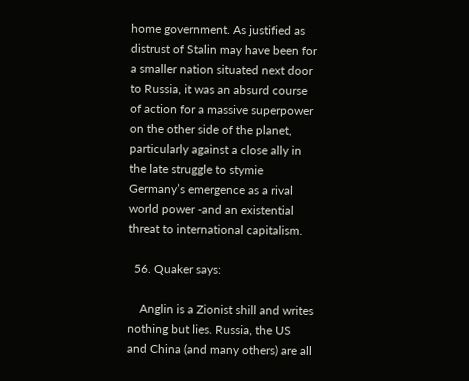home government. As justified as distrust of Stalin may have been for a smaller nation situated next door to Russia, it was an absurd course of action for a massive superpower on the other side of the planet, particularly against a close ally in the late struggle to stymie Germany’s emergence as a rival world power -and an existential threat to international capitalism.

  56. Quaker says:

    Anglin is a Zionist shill and writes nothing but lies. Russia, the US and China (and many others) are all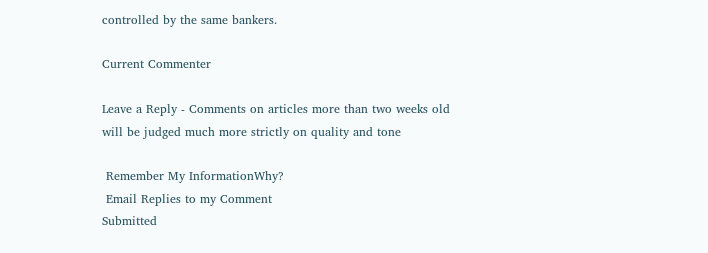controlled by the same bankers.

Current Commenter

Leave a Reply - Comments on articles more than two weeks old will be judged much more strictly on quality and tone

 Remember My InformationWhy?
 Email Replies to my Comment
Submitted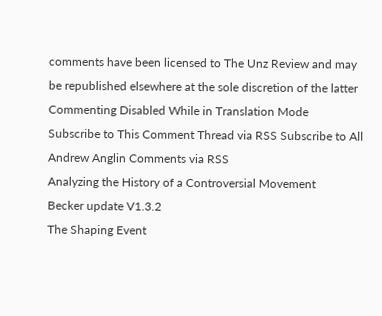comments have been licensed to The Unz Review and may be republished elsewhere at the sole discretion of the latter
Commenting Disabled While in Translation Mode
Subscribe to This Comment Thread via RSS Subscribe to All Andrew Anglin Comments via RSS
Analyzing the History of a Controversial Movement
Becker update V1.3.2
The Shaping Event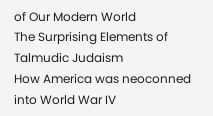of Our Modern World
The Surprising Elements of Talmudic Judaism
How America was neoconned into World War IV